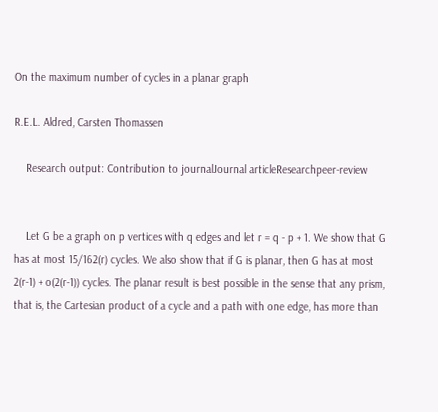On the maximum number of cycles in a planar graph

R.E.L. Aldred, Carsten Thomassen

    Research output: Contribution to journalJournal articleResearchpeer-review


    Let G be a graph on p vertices with q edges and let r = q - p + 1. We show that G has at most 15/162(r) cycles. We also show that if G is planar, then G has at most 2(r-1) + o(2(r-1)) cycles. The planar result is best possible in the sense that any prism, that is, the Cartesian product of a cycle and a path with one edge, has more than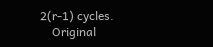2(r-1) cycles.
    Original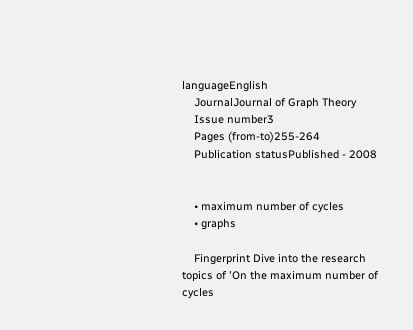languageEnglish
    JournalJournal of Graph Theory
    Issue number3
    Pages (from-to)255-264
    Publication statusPublished - 2008


    • maximum number of cycles
    • graphs

    Fingerprint Dive into the research topics of 'On the maximum number of cycles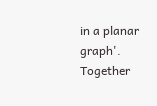in a planar graph'. Together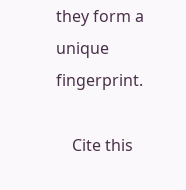they form a unique fingerprint.

    Cite this